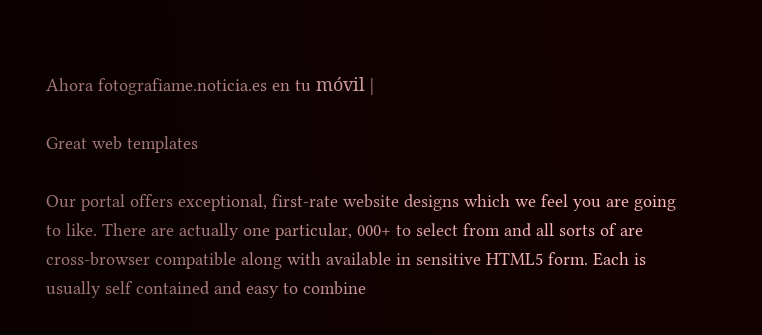Ahora fotografiame.noticia.es en tu móvil |

Great web templates

Our portal offers exceptional, first-rate website designs which we feel you are going to like. There are actually one particular, 000+ to select from and all sorts of are cross-browser compatible along with available in sensitive HTML5 form. Each is usually self contained and easy to combine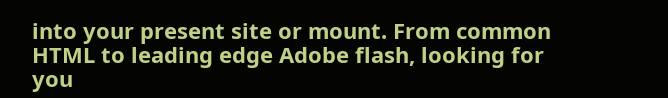into your present site or mount. From common HTML to leading edge Adobe flash, looking for you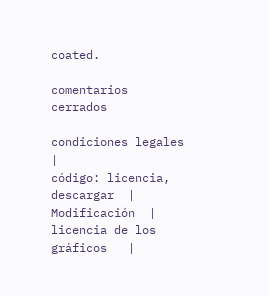coated.

comentarios cerrados

condiciones legales  |
código: licencia, descargar  |  Modificación  |  licencia de los gráficos   |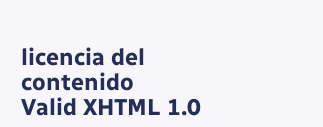licencia del contenido
Valid XHTML 1.0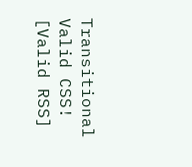Transitional    Valid CSS!   [Valid RSS]